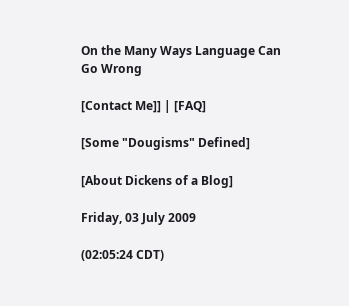On the Many Ways Language Can Go Wrong

[Contact Me]] | [FAQ]

[Some "Dougisms" Defined]

[About Dickens of a Blog]

Friday, 03 July 2009

(02:05:24 CDT)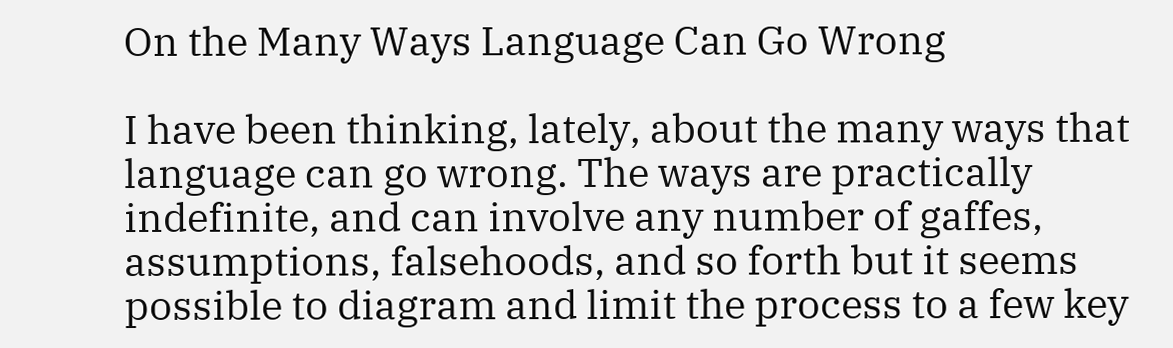On the Many Ways Language Can Go Wrong

I have been thinking, lately, about the many ways that language can go wrong. The ways are practically indefinite, and can involve any number of gaffes, assumptions, falsehoods, and so forth but it seems possible to diagram and limit the process to a few key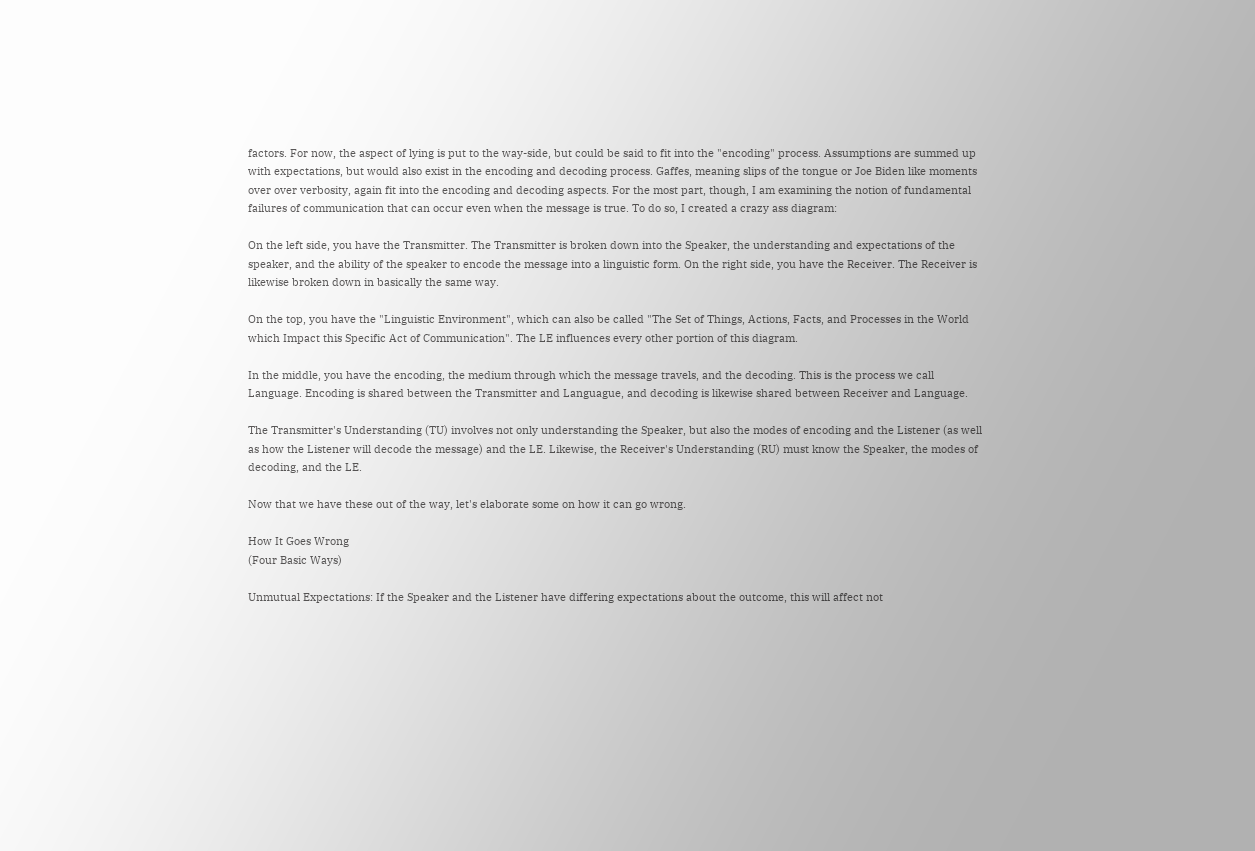factors. For now, the aspect of lying is put to the way-side, but could be said to fit into the "encoding" process. Assumptions are summed up with expectations, but would also exist in the encoding and decoding process. Gaffes, meaning slips of the tongue or Joe Biden like moments over over verbosity, again fit into the encoding and decoding aspects. For the most part, though, I am examining the notion of fundamental failures of communication that can occur even when the message is true. To do so, I created a crazy ass diagram:

On the left side, you have the Transmitter. The Transmitter is broken down into the Speaker, the understanding and expectations of the speaker, and the ability of the speaker to encode the message into a linguistic form. On the right side, you have the Receiver. The Receiver is likewise broken down in basically the same way.

On the top, you have the "Linguistic Environment", which can also be called "The Set of Things, Actions, Facts, and Processes in the World which Impact this Specific Act of Communication". The LE influences every other portion of this diagram.

In the middle, you have the encoding, the medium through which the message travels, and the decoding. This is the process we call Language. Encoding is shared between the Transmitter and Languague, and decoding is likewise shared between Receiver and Language.

The Transmitter's Understanding (TU) involves not only understanding the Speaker, but also the modes of encoding and the Listener (as well as how the Listener will decode the message) and the LE. Likewise, the Receiver's Understanding (RU) must know the Speaker, the modes of decoding, and the LE.

Now that we have these out of the way, let's elaborate some on how it can go wrong.

How It Goes Wrong
(Four Basic Ways)

Unmutual Expectations: If the Speaker and the Listener have differing expectations about the outcome, this will affect not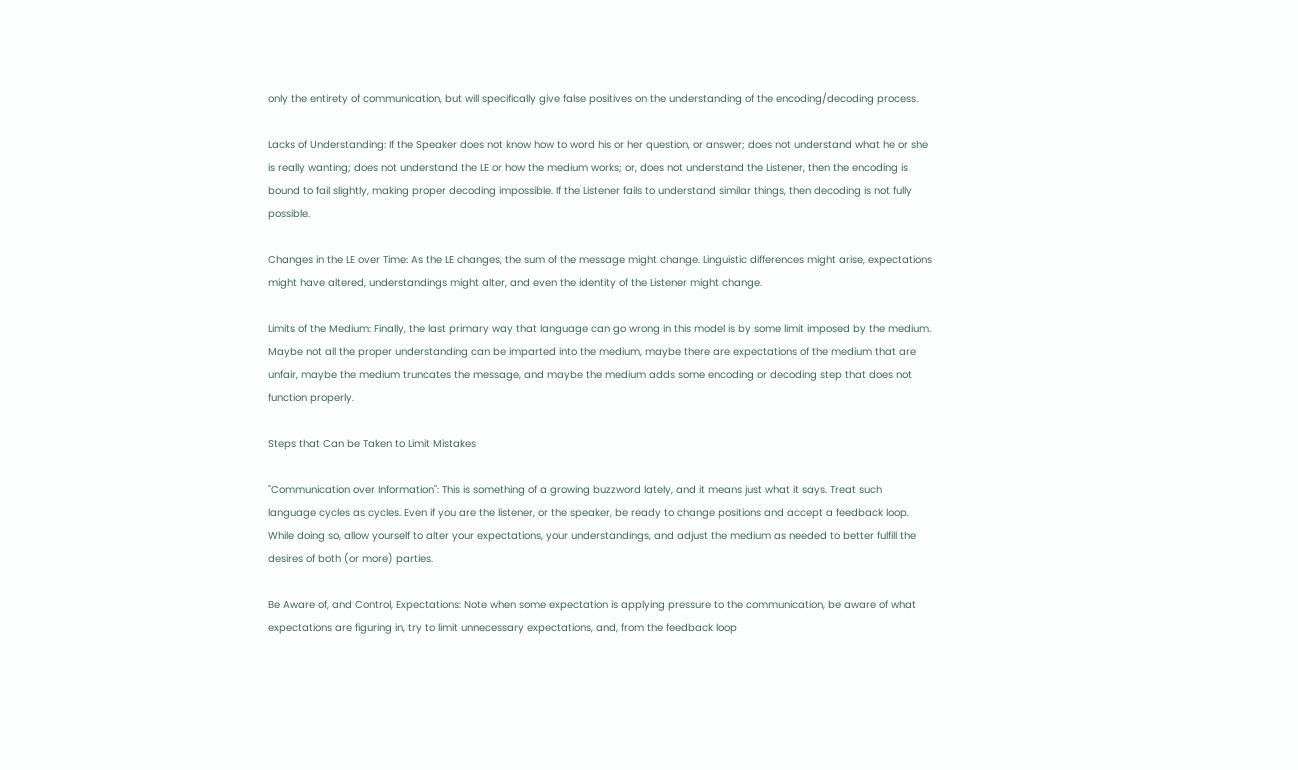only the entirety of communication, but will specifically give false positives on the understanding of the encoding/decoding process.

Lacks of Understanding: If the Speaker does not know how to word his or her question, or answer; does not understand what he or she is really wanting; does not understand the LE or how the medium works; or, does not understand the Listener, then the encoding is bound to fail slightly, making proper decoding impossible. If the Listener fails to understand similar things, then decoding is not fully possible.

Changes in the LE over Time: As the LE changes, the sum of the message might change. Linguistic differences might arise, expectations might have altered, understandings might alter, and even the identity of the Listener might change.

Limits of the Medium: Finally, the last primary way that language can go wrong in this model is by some limit imposed by the medium. Maybe not all the proper understanding can be imparted into the medium, maybe there are expectations of the medium that are unfair, maybe the medium truncates the message, and maybe the medium adds some encoding or decoding step that does not function properly.

Steps that Can be Taken to Limit Mistakes

"Communication over Information": This is something of a growing buzzword lately, and it means just what it says. Treat such language cycles as cycles. Even if you are the listener, or the speaker, be ready to change positions and accept a feedback loop. While doing so, allow yourself to alter your expectations, your understandings, and adjust the medium as needed to better fulfill the desires of both (or more) parties.

Be Aware of, and Control, Expectations: Note when some expectation is applying pressure to the communication, be aware of what expectations are figuring in, try to limit unnecessary expectations, and, from the feedback loop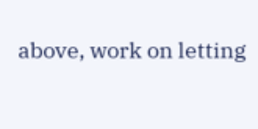above, work on letting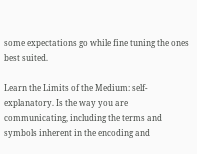some expectations go while fine tuning the ones best suited.

Learn the Limits of the Medium: self-explanatory. Is the way you are communicating, including the terms and symbols inherent in the encoding and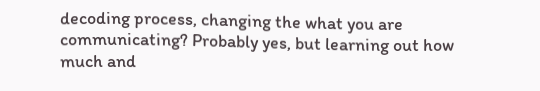decoding process, changing the what you are communicating? Probably yes, but learning out how much and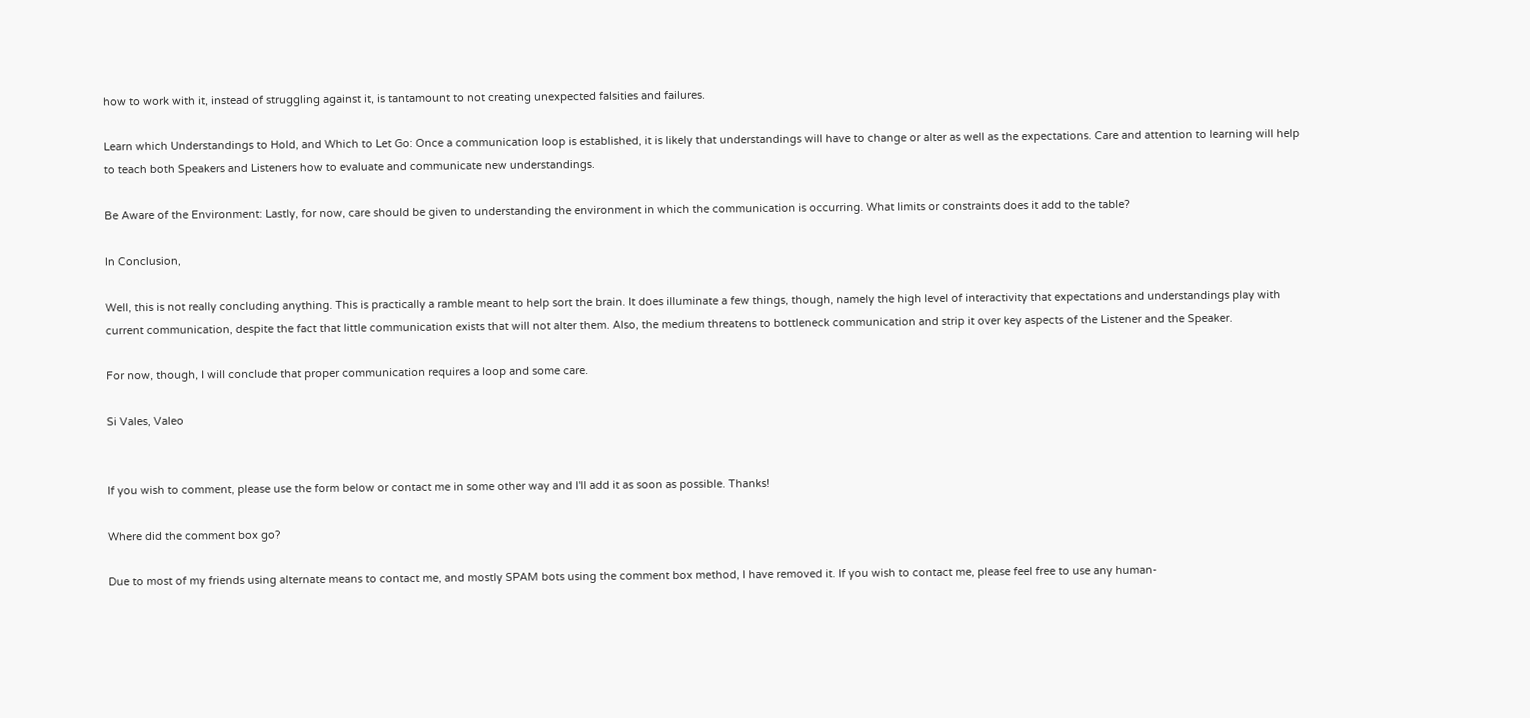how to work with it, instead of struggling against it, is tantamount to not creating unexpected falsities and failures.

Learn which Understandings to Hold, and Which to Let Go: Once a communication loop is established, it is likely that understandings will have to change or alter as well as the expectations. Care and attention to learning will help to teach both Speakers and Listeners how to evaluate and communicate new understandings.

Be Aware of the Environment: Lastly, for now, care should be given to understanding the environment in which the communication is occurring. What limits or constraints does it add to the table?

In Conclusion,

Well, this is not really concluding anything. This is practically a ramble meant to help sort the brain. It does illuminate a few things, though, namely the high level of interactivity that expectations and understandings play with current communication, despite the fact that little communication exists that will not alter them. Also, the medium threatens to bottleneck communication and strip it over key aspects of the Listener and the Speaker.

For now, though, I will conclude that proper communication requires a loop and some care.

Si Vales, Valeo


If you wish to comment, please use the form below or contact me in some other way and I'll add it as soon as possible. Thanks!

Where did the comment box go?

Due to most of my friends using alternate means to contact me, and mostly SPAM bots using the comment box method, I have removed it. If you wish to contact me, please feel free to use any human-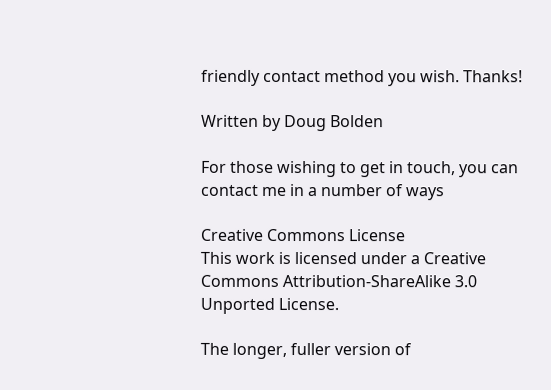friendly contact method you wish. Thanks!

Written by Doug Bolden

For those wishing to get in touch, you can contact me in a number of ways

Creative Commons License
This work is licensed under a Creative Commons Attribution-ShareAlike 3.0 Unported License.

The longer, fuller version of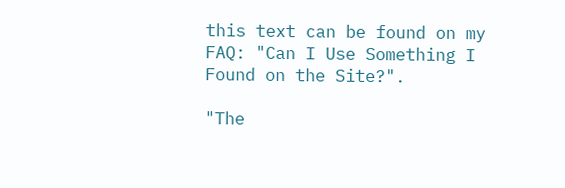this text can be found on my FAQ: "Can I Use Something I Found on the Site?".

"The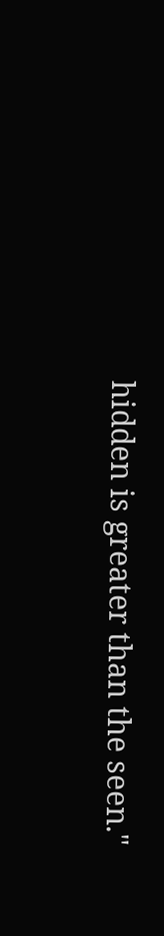hidden is greater than the seen."